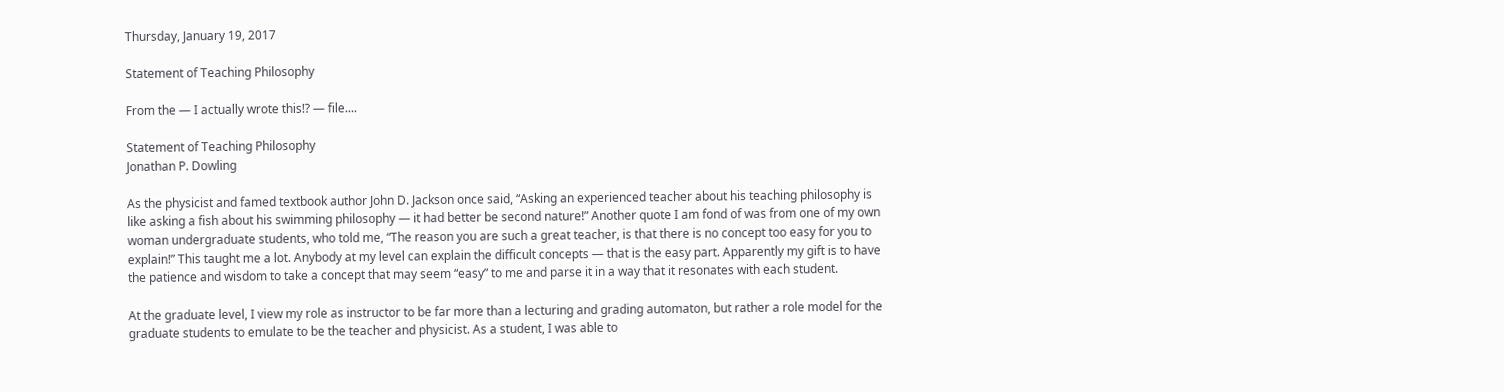Thursday, January 19, 2017

Statement of Teaching Philosophy

From the — I actually wrote this!? — file....

Statement of Teaching Philosophy
Jonathan P. Dowling

As the physicist and famed textbook author John D. Jackson once said, “Asking an experienced teacher about his teaching philosophy is like asking a fish about his swimming philosophy — it had better be second nature!” Another quote I am fond of was from one of my own woman undergraduate students, who told me, “The reason you are such a great teacher, is that there is no concept too easy for you to explain!” This taught me a lot. Anybody at my level can explain the difficult concepts — that is the easy part. Apparently my gift is to have the patience and wisdom to take a concept that may seem “easy” to me and parse it in a way that it resonates with each student.

At the graduate level, I view my role as instructor to be far more than a lecturing and grading automaton, but rather a role model for the graduate students to emulate to be the teacher and physicist. As a student, I was able to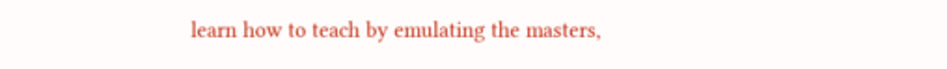learn how to teach by emulating the masters,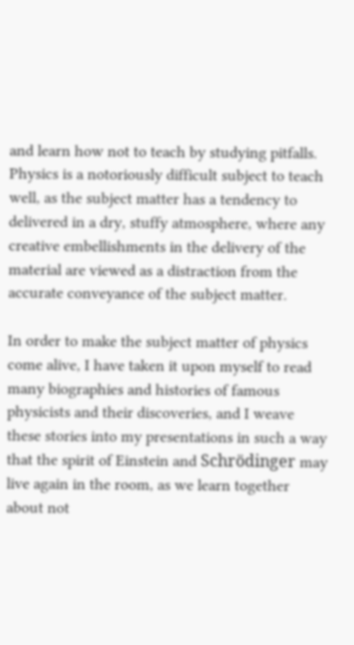and learn how not to teach by studying pitfalls. Physics is a notoriously difficult subject to teach well, as the subject matter has a tendency to delivered in a dry, stuffy atmosphere, where any creative embellishments in the delivery of the material are viewed as a distraction from the accurate conveyance of the subject matter.

In order to make the subject matter of physics come alive, I have taken it upon myself to read many biographies and histories of famous physicists and their discoveries, and I weave these stories into my presentations in such a way that the spirit of Einstein and Schrödinger may live again in the room, as we learn together about not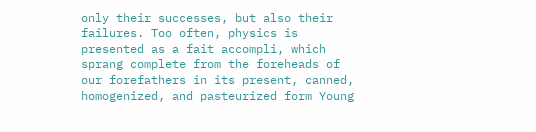only their successes, but also their failures. Too often, physics is presented as a fait accompli, which sprang complete from the foreheads of our forefathers in its present, canned, homogenized, and pasteurized form Young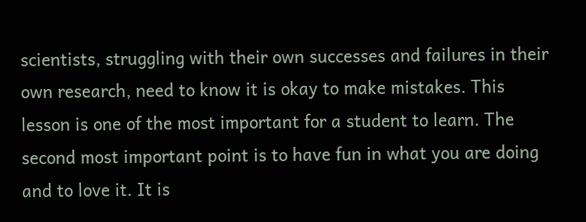scientists, struggling with their own successes and failures in their own research, need to know it is okay to make mistakes. This lesson is one of the most important for a student to learn. The second most important point is to have fun in what you are doing and to love it. It is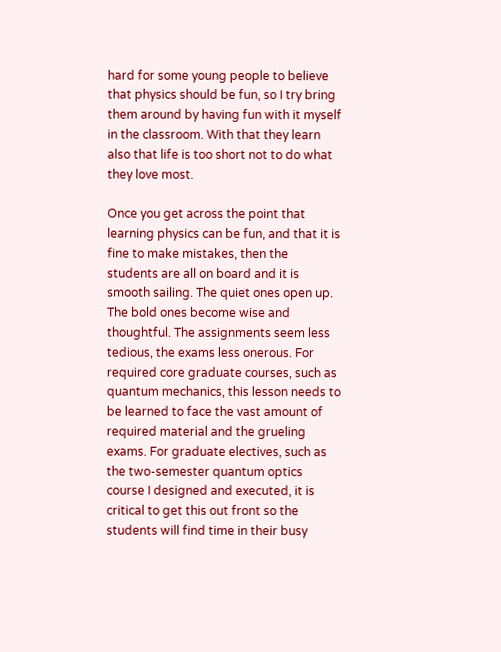hard for some young people to believe that physics should be fun, so I try bring them around by having fun with it myself in the classroom. With that they learn also that life is too short not to do what they love most.

Once you get across the point that learning physics can be fun, and that it is fine to make mistakes, then the students are all on board and it is smooth sailing. The quiet ones open up. The bold ones become wise and thoughtful. The assignments seem less tedious, the exams less onerous. For required core graduate courses, such as quantum mechanics, this lesson needs to be learned to face the vast amount of required material and the grueling exams. For graduate electives, such as the two-semester quantum optics course I designed and executed, it is critical to get this out front so the students will find time in their busy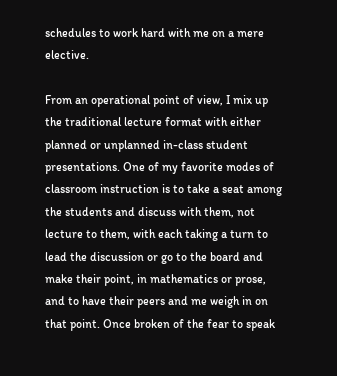schedules to work hard with me on a mere elective.

From an operational point of view, I mix up the traditional lecture format with either planned or unplanned in-class student presentations. One of my favorite modes of classroom instruction is to take a seat among the students and discuss with them, not lecture to them, with each taking a turn to lead the discussion or go to the board and make their point, in mathematics or prose, and to have their peers and me weigh in on that point. Once broken of the fear to speak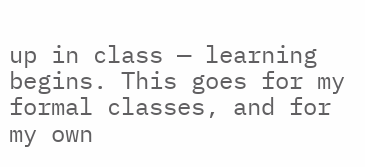up in class — learning begins. This goes for my formal classes, and for my own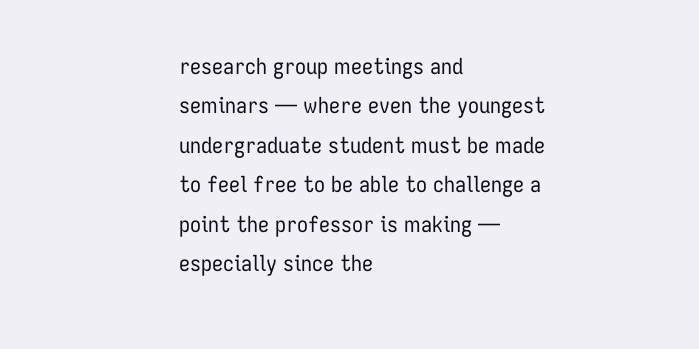research group meetings and seminars — where even the youngest undergraduate student must be made to feel free to be able to challenge a point the professor is making — especially since the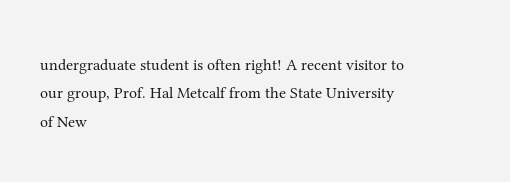undergraduate student is often right! A recent visitor to our group, Prof. Hal Metcalf from the State University of New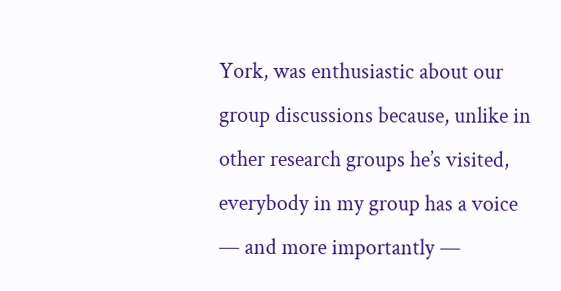York, was enthusiastic about our group discussions because, unlike in other research groups he’s visited, everybody in my group has a voice — and more importantly —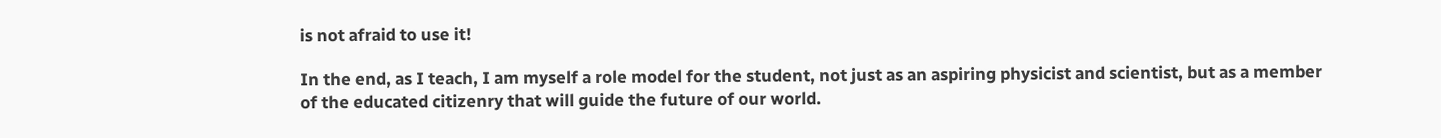is not afraid to use it!

In the end, as I teach, I am myself a role model for the student, not just as an aspiring physicist and scientist, but as a member of the educated citizenry that will guide the future of our world.